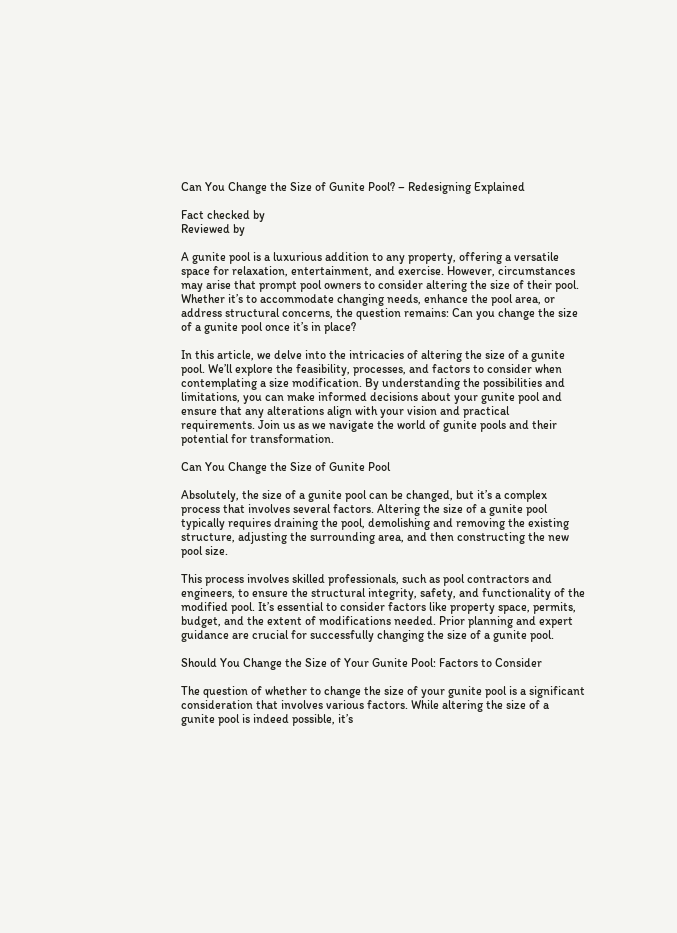Can You Change the Size of Gunite Pool? – Redesigning Explained

Fact checked by
Reviewed by

A gunite pool is a luxurious addition to any property, offering a versatile space for relaxation, entertainment, and exercise. However, circumstances may arise that prompt pool owners to consider altering the size of their pool. Whether it’s to accommodate changing needs, enhance the pool area, or address structural concerns, the question remains: Can you change the size of a gunite pool once it’s in place?

In this article, we delve into the intricacies of altering the size of a gunite pool. We’ll explore the feasibility, processes, and factors to consider when contemplating a size modification. By understanding the possibilities and limitations, you can make informed decisions about your gunite pool and ensure that any alterations align with your vision and practical requirements. Join us as we navigate the world of gunite pools and their potential for transformation.

Can You Change the Size of Gunite Pool

Absolutely, the size of a gunite pool can be changed, but it’s a complex process that involves several factors. Altering the size of a gunite pool typically requires draining the pool, demolishing and removing the existing structure, adjusting the surrounding area, and then constructing the new pool size.

This process involves skilled professionals, such as pool contractors and engineers, to ensure the structural integrity, safety, and functionality of the modified pool. It’s essential to consider factors like property space, permits, budget, and the extent of modifications needed. Prior planning and expert guidance are crucial for successfully changing the size of a gunite pool.

Should You Change the Size of Your Gunite Pool: Factors to Consider

The question of whether to change the size of your gunite pool is a significant consideration that involves various factors. While altering the size of a gunite pool is indeed possible, it’s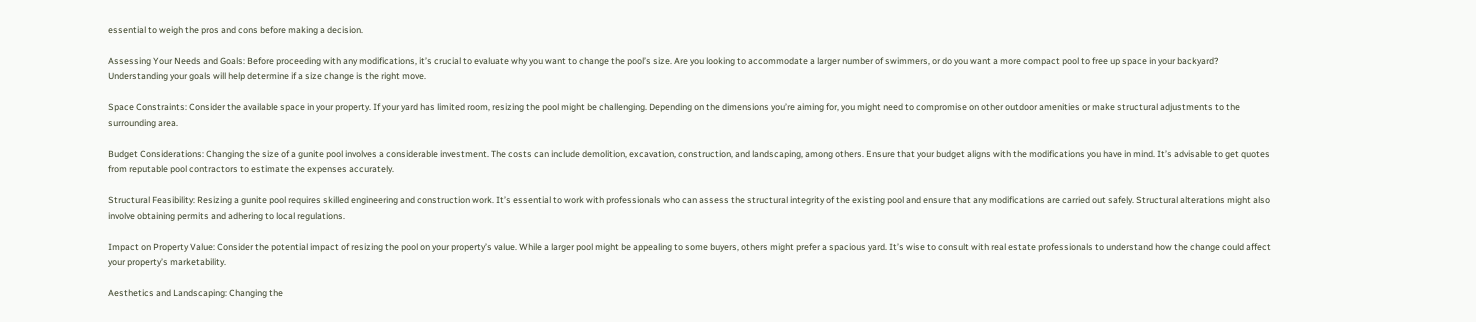essential to weigh the pros and cons before making a decision.

Assessing Your Needs and Goals: Before proceeding with any modifications, it’s crucial to evaluate why you want to change the pool’s size. Are you looking to accommodate a larger number of swimmers, or do you want a more compact pool to free up space in your backyard? Understanding your goals will help determine if a size change is the right move.

Space Constraints: Consider the available space in your property. If your yard has limited room, resizing the pool might be challenging. Depending on the dimensions you’re aiming for, you might need to compromise on other outdoor amenities or make structural adjustments to the surrounding area.

Budget Considerations: Changing the size of a gunite pool involves a considerable investment. The costs can include demolition, excavation, construction, and landscaping, among others. Ensure that your budget aligns with the modifications you have in mind. It’s advisable to get quotes from reputable pool contractors to estimate the expenses accurately.

Structural Feasibility: Resizing a gunite pool requires skilled engineering and construction work. It’s essential to work with professionals who can assess the structural integrity of the existing pool and ensure that any modifications are carried out safely. Structural alterations might also involve obtaining permits and adhering to local regulations.

Impact on Property Value: Consider the potential impact of resizing the pool on your property’s value. While a larger pool might be appealing to some buyers, others might prefer a spacious yard. It’s wise to consult with real estate professionals to understand how the change could affect your property’s marketability.

Aesthetics and Landscaping: Changing the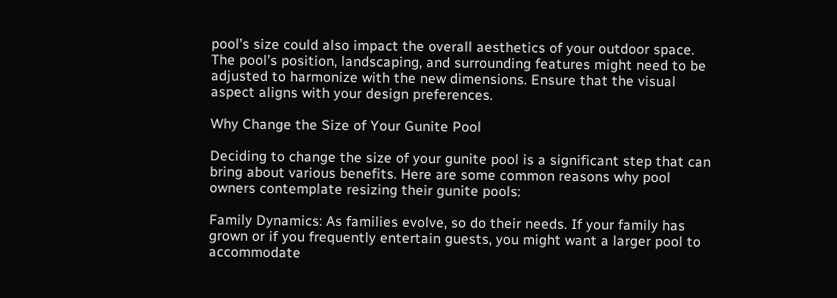pool’s size could also impact the overall aesthetics of your outdoor space. The pool’s position, landscaping, and surrounding features might need to be adjusted to harmonize with the new dimensions. Ensure that the visual aspect aligns with your design preferences.

Why Change the Size of Your Gunite Pool

Deciding to change the size of your gunite pool is a significant step that can bring about various benefits. Here are some common reasons why pool owners contemplate resizing their gunite pools:

Family Dynamics: As families evolve, so do their needs. If your family has grown or if you frequently entertain guests, you might want a larger pool to accommodate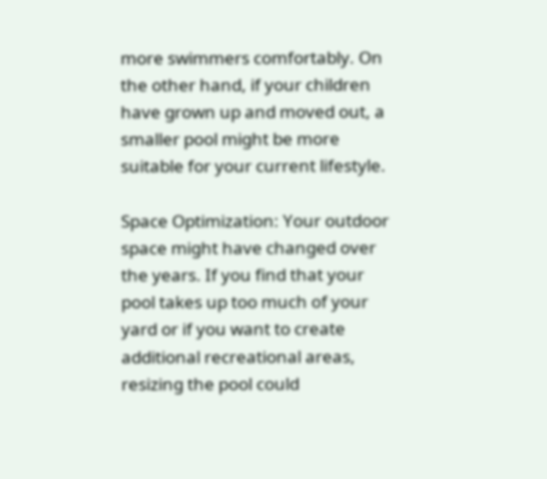more swimmers comfortably. On the other hand, if your children have grown up and moved out, a smaller pool might be more suitable for your current lifestyle.

Space Optimization: Your outdoor space might have changed over the years. If you find that your pool takes up too much of your yard or if you want to create additional recreational areas, resizing the pool could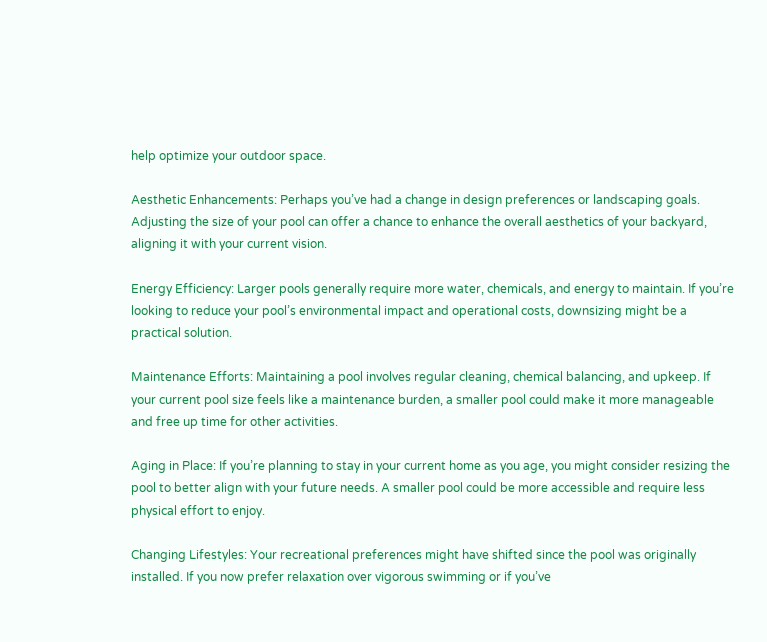help optimize your outdoor space.

Aesthetic Enhancements: Perhaps you’ve had a change in design preferences or landscaping goals. Adjusting the size of your pool can offer a chance to enhance the overall aesthetics of your backyard, aligning it with your current vision.

Energy Efficiency: Larger pools generally require more water, chemicals, and energy to maintain. If you’re looking to reduce your pool’s environmental impact and operational costs, downsizing might be a practical solution.

Maintenance Efforts: Maintaining a pool involves regular cleaning, chemical balancing, and upkeep. If your current pool size feels like a maintenance burden, a smaller pool could make it more manageable and free up time for other activities.

Aging in Place: If you’re planning to stay in your current home as you age, you might consider resizing the pool to better align with your future needs. A smaller pool could be more accessible and require less physical effort to enjoy.

Changing Lifestyles: Your recreational preferences might have shifted since the pool was originally installed. If you now prefer relaxation over vigorous swimming or if you’ve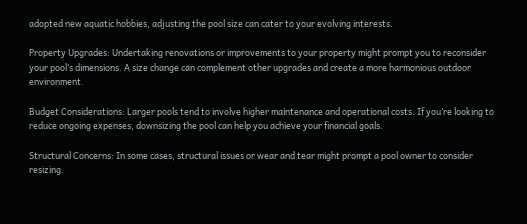adopted new aquatic hobbies, adjusting the pool size can cater to your evolving interests.

Property Upgrades: Undertaking renovations or improvements to your property might prompt you to reconsider your pool’s dimensions. A size change can complement other upgrades and create a more harmonious outdoor environment.

Budget Considerations: Larger pools tend to involve higher maintenance and operational costs. If you’re looking to reduce ongoing expenses, downsizing the pool can help you achieve your financial goals.

Structural Concerns: In some cases, structural issues or wear and tear might prompt a pool owner to consider resizing.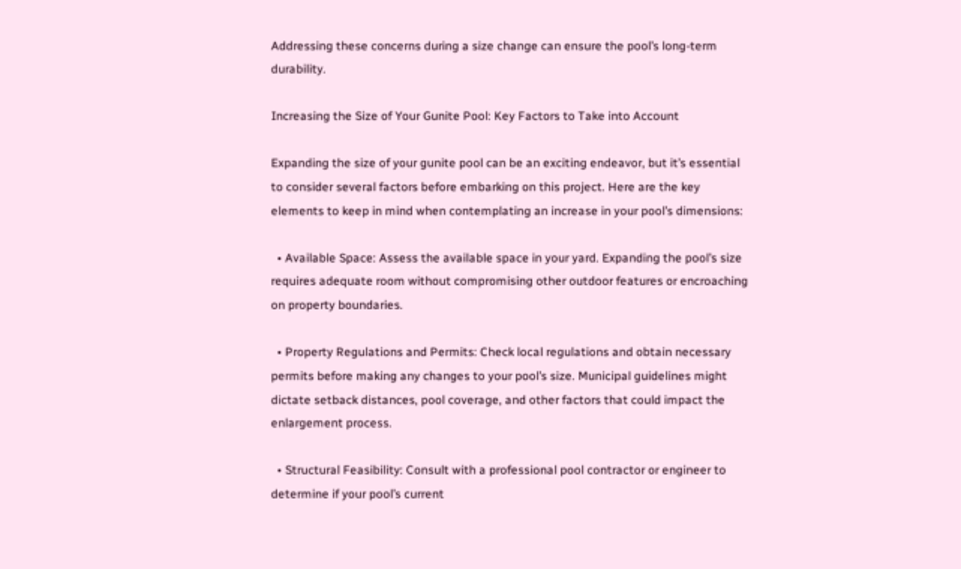Addressing these concerns during a size change can ensure the pool’s long-term durability.

Increasing the Size of Your Gunite Pool: Key Factors to Take into Account

Expanding the size of your gunite pool can be an exciting endeavor, but it’s essential to consider several factors before embarking on this project. Here are the key elements to keep in mind when contemplating an increase in your pool’s dimensions:

  • Available Space: Assess the available space in your yard. Expanding the pool’s size requires adequate room without compromising other outdoor features or encroaching on property boundaries.

  • Property Regulations and Permits: Check local regulations and obtain necessary permits before making any changes to your pool’s size. Municipal guidelines might dictate setback distances, pool coverage, and other factors that could impact the enlargement process.

  • Structural Feasibility: Consult with a professional pool contractor or engineer to determine if your pool’s current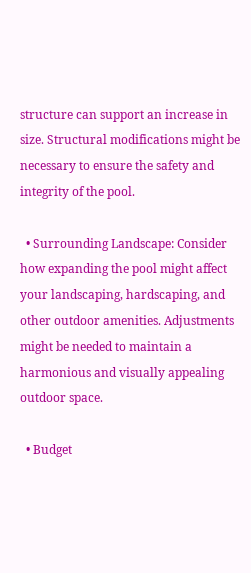structure can support an increase in size. Structural modifications might be necessary to ensure the safety and integrity of the pool.

  • Surrounding Landscape: Consider how expanding the pool might affect your landscaping, hardscaping, and other outdoor amenities. Adjustments might be needed to maintain a harmonious and visually appealing outdoor space.

  • Budget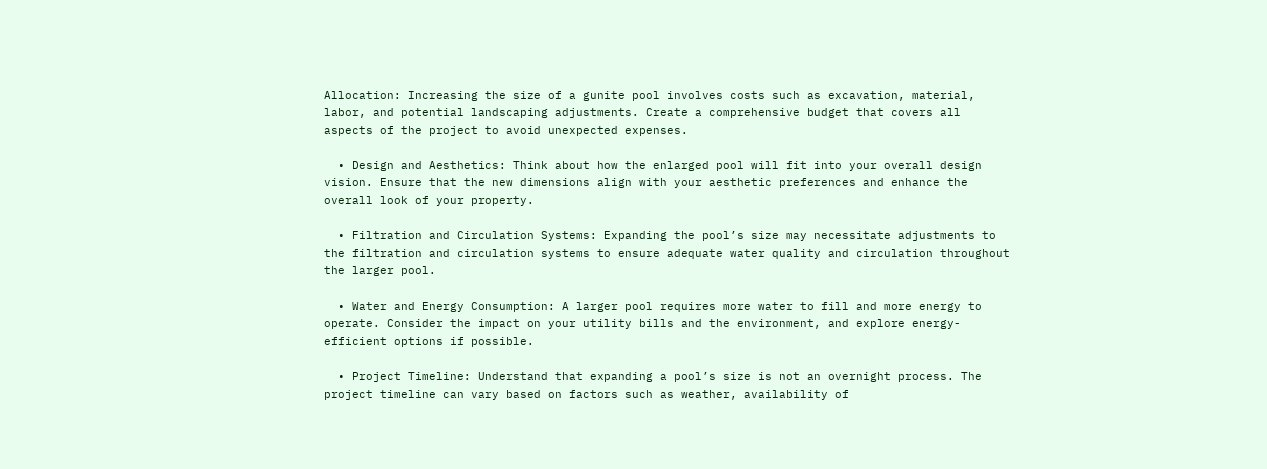Allocation: Increasing the size of a gunite pool involves costs such as excavation, material, labor, and potential landscaping adjustments. Create a comprehensive budget that covers all aspects of the project to avoid unexpected expenses.

  • Design and Aesthetics: Think about how the enlarged pool will fit into your overall design vision. Ensure that the new dimensions align with your aesthetic preferences and enhance the overall look of your property.

  • Filtration and Circulation Systems: Expanding the pool’s size may necessitate adjustments to the filtration and circulation systems to ensure adequate water quality and circulation throughout the larger pool.

  • Water and Energy Consumption: A larger pool requires more water to fill and more energy to operate. Consider the impact on your utility bills and the environment, and explore energy-efficient options if possible.

  • Project Timeline: Understand that expanding a pool’s size is not an overnight process. The project timeline can vary based on factors such as weather, availability of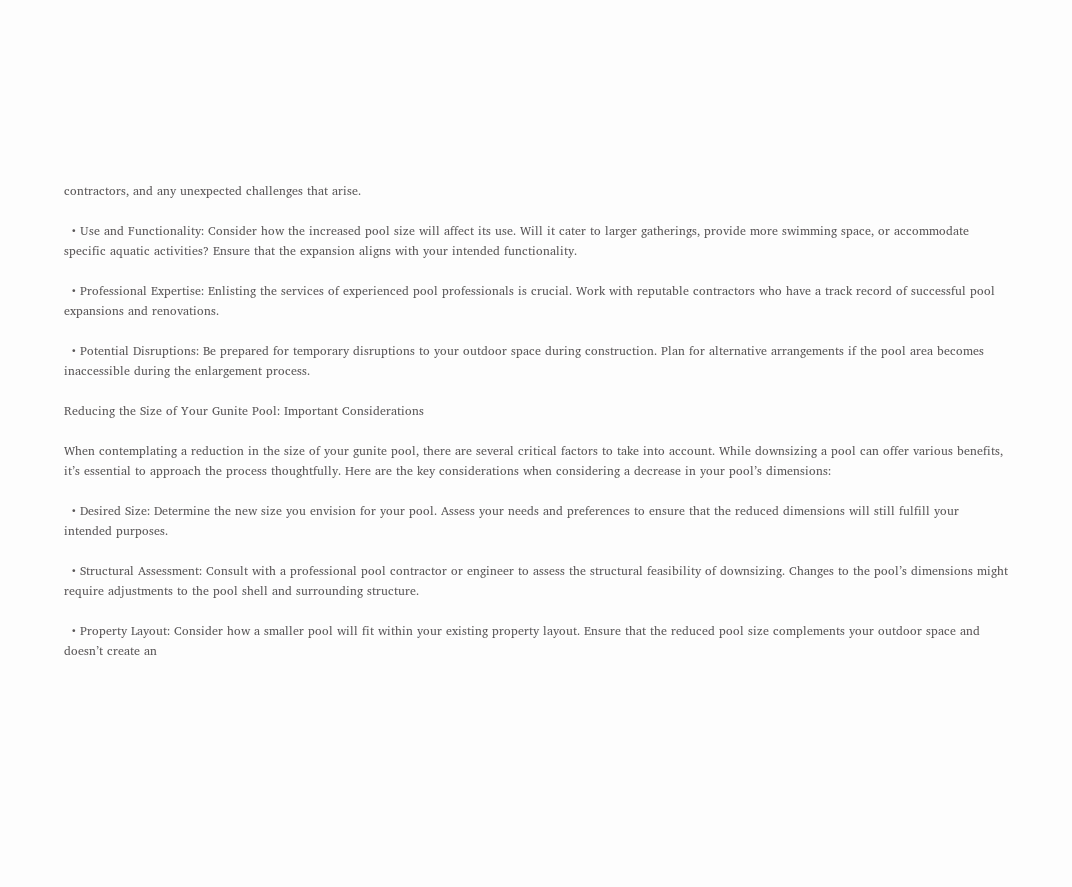contractors, and any unexpected challenges that arise.

  • Use and Functionality: Consider how the increased pool size will affect its use. Will it cater to larger gatherings, provide more swimming space, or accommodate specific aquatic activities? Ensure that the expansion aligns with your intended functionality.

  • Professional Expertise: Enlisting the services of experienced pool professionals is crucial. Work with reputable contractors who have a track record of successful pool expansions and renovations.

  • Potential Disruptions: Be prepared for temporary disruptions to your outdoor space during construction. Plan for alternative arrangements if the pool area becomes inaccessible during the enlargement process.

Reducing the Size of Your Gunite Pool: Important Considerations

When contemplating a reduction in the size of your gunite pool, there are several critical factors to take into account. While downsizing a pool can offer various benefits, it’s essential to approach the process thoughtfully. Here are the key considerations when considering a decrease in your pool’s dimensions:

  • Desired Size: Determine the new size you envision for your pool. Assess your needs and preferences to ensure that the reduced dimensions will still fulfill your intended purposes.

  • Structural Assessment: Consult with a professional pool contractor or engineer to assess the structural feasibility of downsizing. Changes to the pool’s dimensions might require adjustments to the pool shell and surrounding structure.

  • Property Layout: Consider how a smaller pool will fit within your existing property layout. Ensure that the reduced pool size complements your outdoor space and doesn’t create an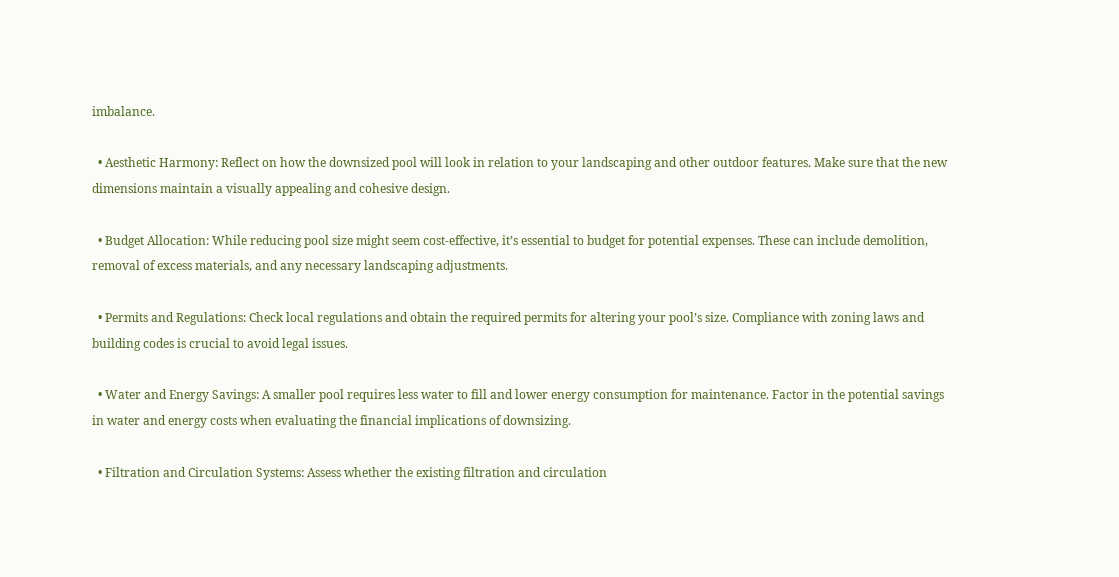imbalance.

  • Aesthetic Harmony: Reflect on how the downsized pool will look in relation to your landscaping and other outdoor features. Make sure that the new dimensions maintain a visually appealing and cohesive design.

  • Budget Allocation: While reducing pool size might seem cost-effective, it’s essential to budget for potential expenses. These can include demolition, removal of excess materials, and any necessary landscaping adjustments.

  • Permits and Regulations: Check local regulations and obtain the required permits for altering your pool’s size. Compliance with zoning laws and building codes is crucial to avoid legal issues.

  • Water and Energy Savings: A smaller pool requires less water to fill and lower energy consumption for maintenance. Factor in the potential savings in water and energy costs when evaluating the financial implications of downsizing.

  • Filtration and Circulation Systems: Assess whether the existing filtration and circulation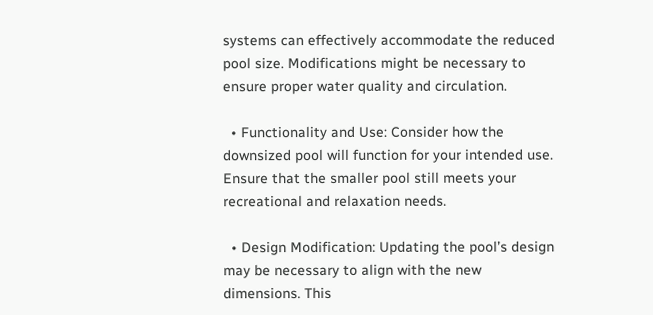systems can effectively accommodate the reduced pool size. Modifications might be necessary to ensure proper water quality and circulation.

  • Functionality and Use: Consider how the downsized pool will function for your intended use. Ensure that the smaller pool still meets your recreational and relaxation needs.

  • Design Modification: Updating the pool’s design may be necessary to align with the new dimensions. This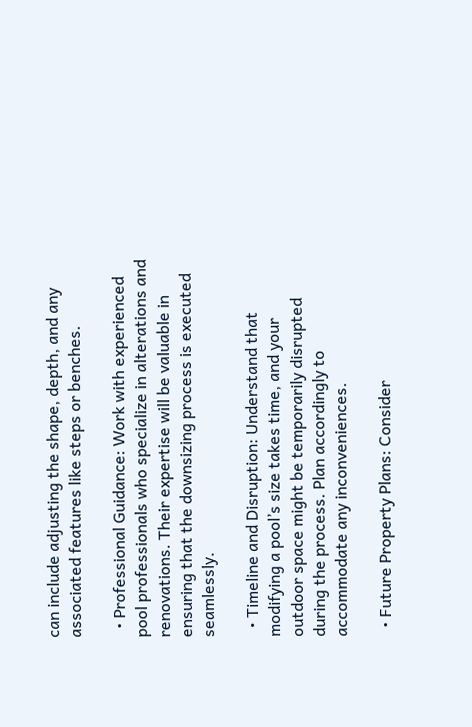can include adjusting the shape, depth, and any associated features like steps or benches.

  • Professional Guidance: Work with experienced pool professionals who specialize in alterations and renovations. Their expertise will be valuable in ensuring that the downsizing process is executed seamlessly.

  • Timeline and Disruption: Understand that modifying a pool’s size takes time, and your outdoor space might be temporarily disrupted during the process. Plan accordingly to accommodate any inconveniences.

  • Future Property Plans: Consider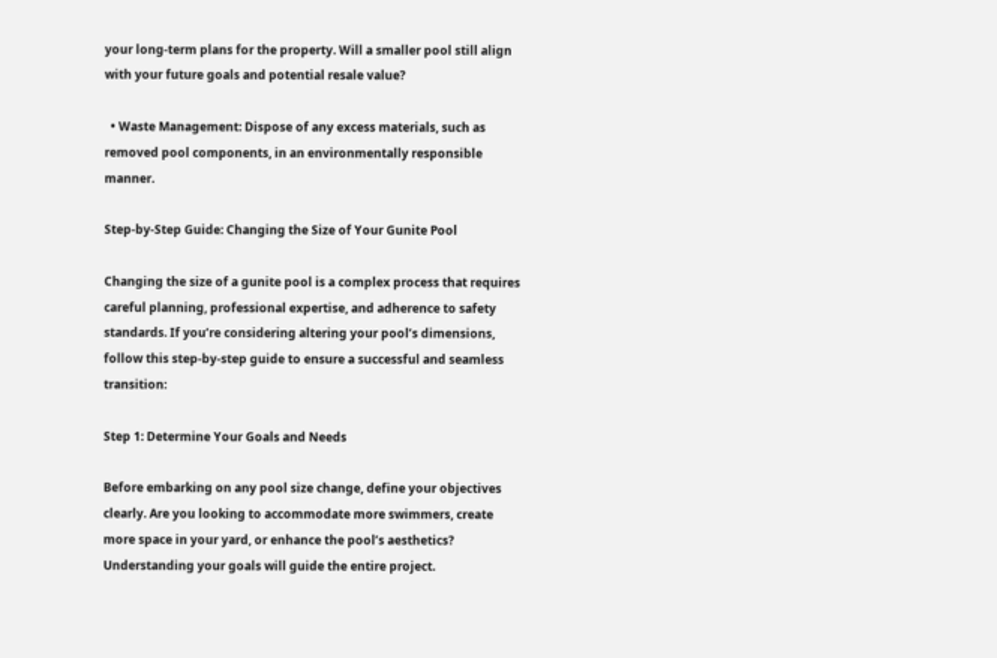your long-term plans for the property. Will a smaller pool still align with your future goals and potential resale value?

  • Waste Management: Dispose of any excess materials, such as removed pool components, in an environmentally responsible manner.

Step-by-Step Guide: Changing the Size of Your Gunite Pool

Changing the size of a gunite pool is a complex process that requires careful planning, professional expertise, and adherence to safety standards. If you’re considering altering your pool’s dimensions, follow this step-by-step guide to ensure a successful and seamless transition:

Step 1: Determine Your Goals and Needs

Before embarking on any pool size change, define your objectives clearly. Are you looking to accommodate more swimmers, create more space in your yard, or enhance the pool’s aesthetics? Understanding your goals will guide the entire project.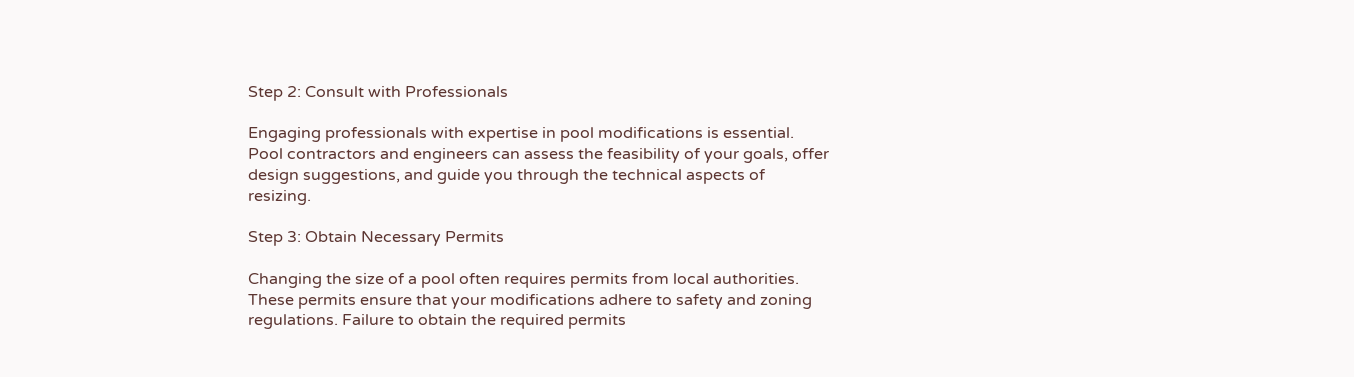Step 2: Consult with Professionals

Engaging professionals with expertise in pool modifications is essential. Pool contractors and engineers can assess the feasibility of your goals, offer design suggestions, and guide you through the technical aspects of resizing.

Step 3: Obtain Necessary Permits

Changing the size of a pool often requires permits from local authorities. These permits ensure that your modifications adhere to safety and zoning regulations. Failure to obtain the required permits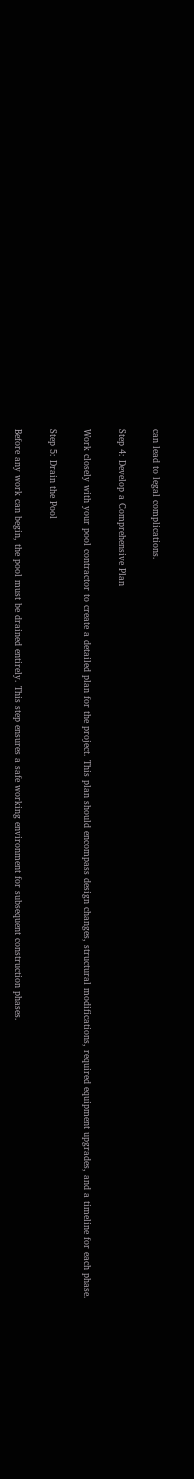can lead to legal complications.

Step 4: Develop a Comprehensive Plan

Work closely with your pool contractor to create a detailed plan for the project. This plan should encompass design changes, structural modifications, required equipment upgrades, and a timeline for each phase.

Step 5: Drain the Pool

Before any work can begin, the pool must be drained entirely. This step ensures a safe working environment for subsequent construction phases.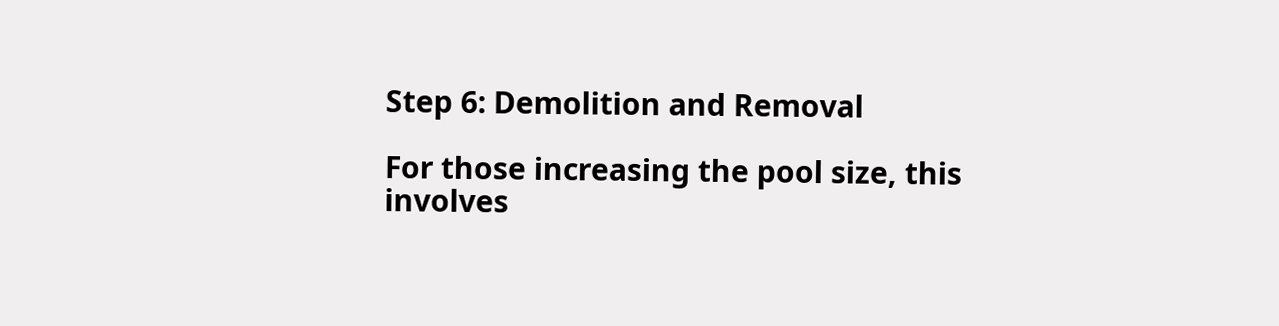Step 6: Demolition and Removal

For those increasing the pool size, this involves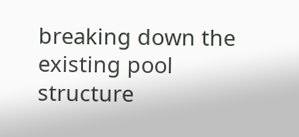breaking down the existing pool structure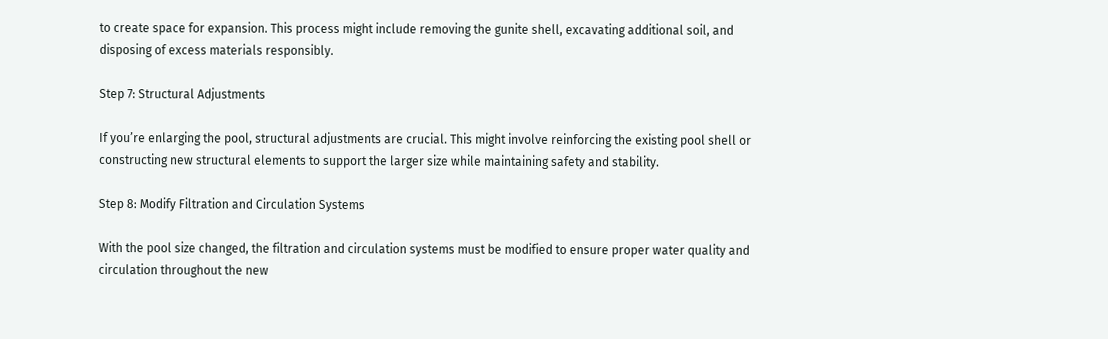to create space for expansion. This process might include removing the gunite shell, excavating additional soil, and disposing of excess materials responsibly.

Step 7: Structural Adjustments

If you’re enlarging the pool, structural adjustments are crucial. This might involve reinforcing the existing pool shell or constructing new structural elements to support the larger size while maintaining safety and stability.

Step 8: Modify Filtration and Circulation Systems

With the pool size changed, the filtration and circulation systems must be modified to ensure proper water quality and circulation throughout the new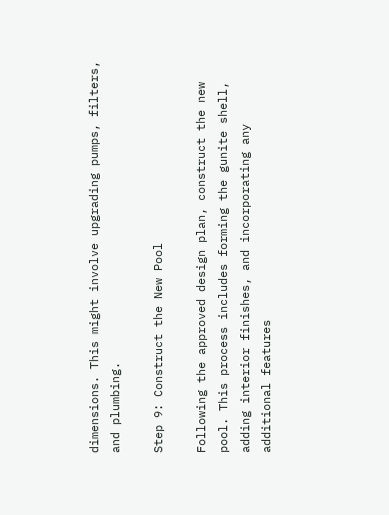dimensions. This might involve upgrading pumps, filters, and plumbing.

Step 9: Construct the New Pool

Following the approved design plan, construct the new pool. This process includes forming the gunite shell, adding interior finishes, and incorporating any additional features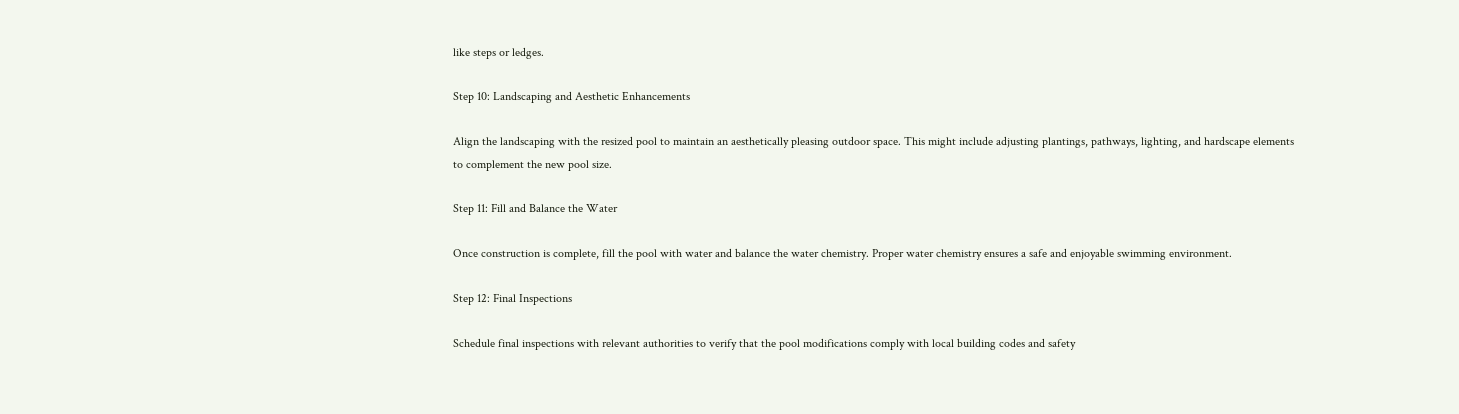like steps or ledges.

Step 10: Landscaping and Aesthetic Enhancements

Align the landscaping with the resized pool to maintain an aesthetically pleasing outdoor space. This might include adjusting plantings, pathways, lighting, and hardscape elements to complement the new pool size.

Step 11: Fill and Balance the Water

Once construction is complete, fill the pool with water and balance the water chemistry. Proper water chemistry ensures a safe and enjoyable swimming environment.

Step 12: Final Inspections

Schedule final inspections with relevant authorities to verify that the pool modifications comply with local building codes and safety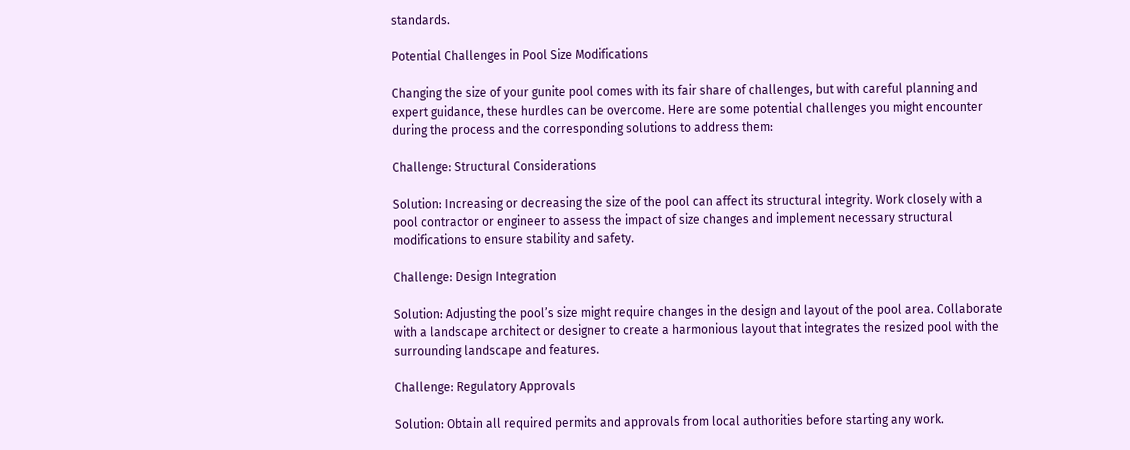standards.

Potential Challenges in Pool Size Modifications

Changing the size of your gunite pool comes with its fair share of challenges, but with careful planning and expert guidance, these hurdles can be overcome. Here are some potential challenges you might encounter during the process and the corresponding solutions to address them:

Challenge: Structural Considerations

Solution: Increasing or decreasing the size of the pool can affect its structural integrity. Work closely with a pool contractor or engineer to assess the impact of size changes and implement necessary structural modifications to ensure stability and safety.

Challenge: Design Integration

Solution: Adjusting the pool’s size might require changes in the design and layout of the pool area. Collaborate with a landscape architect or designer to create a harmonious layout that integrates the resized pool with the surrounding landscape and features.

Challenge: Regulatory Approvals

Solution: Obtain all required permits and approvals from local authorities before starting any work.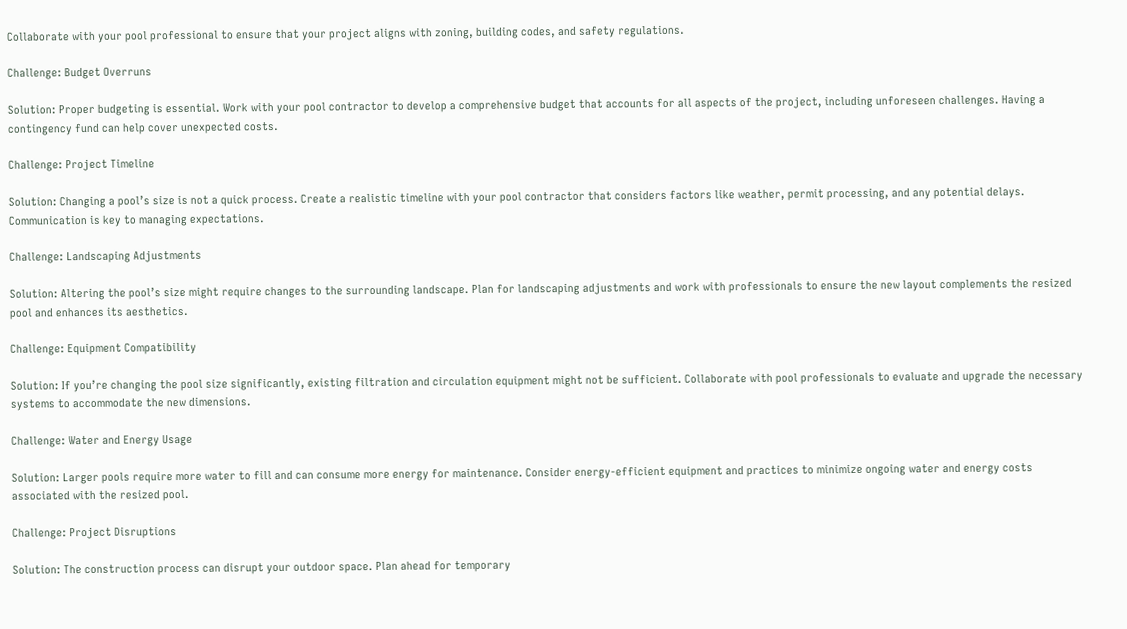Collaborate with your pool professional to ensure that your project aligns with zoning, building codes, and safety regulations.

Challenge: Budget Overruns

Solution: Proper budgeting is essential. Work with your pool contractor to develop a comprehensive budget that accounts for all aspects of the project, including unforeseen challenges. Having a contingency fund can help cover unexpected costs.

Challenge: Project Timeline

Solution: Changing a pool’s size is not a quick process. Create a realistic timeline with your pool contractor that considers factors like weather, permit processing, and any potential delays. Communication is key to managing expectations.

Challenge: Landscaping Adjustments

Solution: Altering the pool’s size might require changes to the surrounding landscape. Plan for landscaping adjustments and work with professionals to ensure the new layout complements the resized pool and enhances its aesthetics.

Challenge: Equipment Compatibility

Solution: If you’re changing the pool size significantly, existing filtration and circulation equipment might not be sufficient. Collaborate with pool professionals to evaluate and upgrade the necessary systems to accommodate the new dimensions.

Challenge: Water and Energy Usage

Solution: Larger pools require more water to fill and can consume more energy for maintenance. Consider energy-efficient equipment and practices to minimize ongoing water and energy costs associated with the resized pool.

Challenge: Project Disruptions

Solution: The construction process can disrupt your outdoor space. Plan ahead for temporary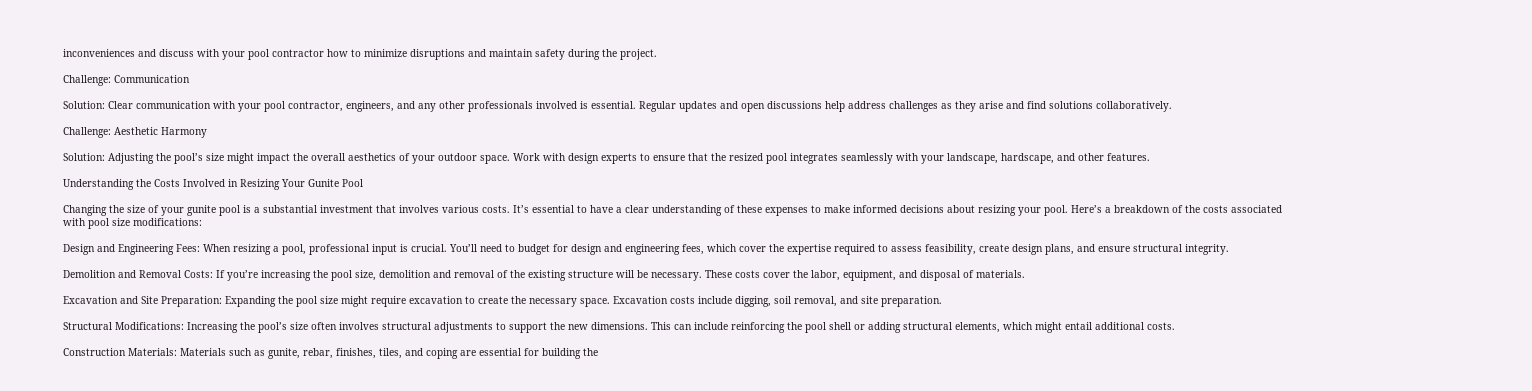inconveniences and discuss with your pool contractor how to minimize disruptions and maintain safety during the project.

Challenge: Communication

Solution: Clear communication with your pool contractor, engineers, and any other professionals involved is essential. Regular updates and open discussions help address challenges as they arise and find solutions collaboratively.

Challenge: Aesthetic Harmony

Solution: Adjusting the pool’s size might impact the overall aesthetics of your outdoor space. Work with design experts to ensure that the resized pool integrates seamlessly with your landscape, hardscape, and other features.

Understanding the Costs Involved in Resizing Your Gunite Pool

Changing the size of your gunite pool is a substantial investment that involves various costs. It’s essential to have a clear understanding of these expenses to make informed decisions about resizing your pool. Here’s a breakdown of the costs associated with pool size modifications:

Design and Engineering Fees: When resizing a pool, professional input is crucial. You’ll need to budget for design and engineering fees, which cover the expertise required to assess feasibility, create design plans, and ensure structural integrity.

Demolition and Removal Costs: If you’re increasing the pool size, demolition and removal of the existing structure will be necessary. These costs cover the labor, equipment, and disposal of materials.

Excavation and Site Preparation: Expanding the pool size might require excavation to create the necessary space. Excavation costs include digging, soil removal, and site preparation.

Structural Modifications: Increasing the pool’s size often involves structural adjustments to support the new dimensions. This can include reinforcing the pool shell or adding structural elements, which might entail additional costs.

Construction Materials: Materials such as gunite, rebar, finishes, tiles, and coping are essential for building the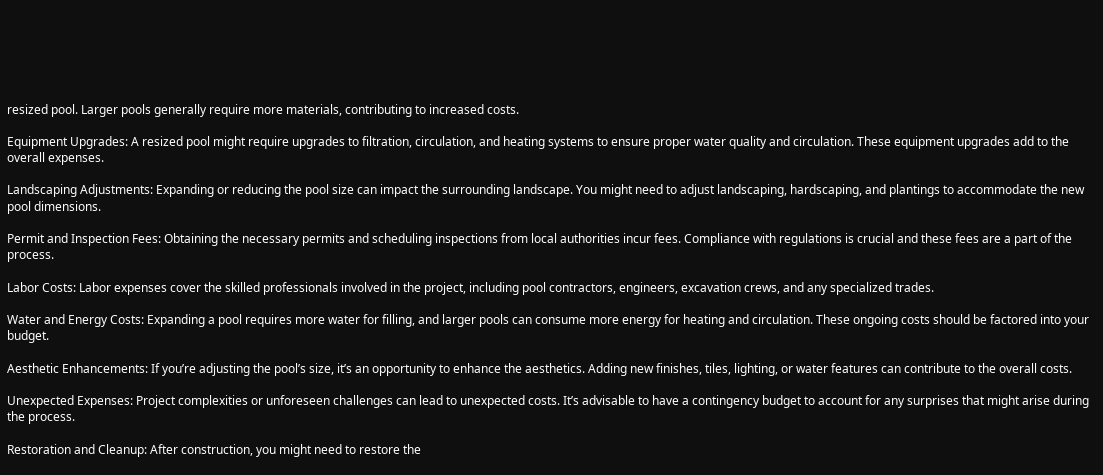resized pool. Larger pools generally require more materials, contributing to increased costs.

Equipment Upgrades: A resized pool might require upgrades to filtration, circulation, and heating systems to ensure proper water quality and circulation. These equipment upgrades add to the overall expenses.

Landscaping Adjustments: Expanding or reducing the pool size can impact the surrounding landscape. You might need to adjust landscaping, hardscaping, and plantings to accommodate the new pool dimensions.

Permit and Inspection Fees: Obtaining the necessary permits and scheduling inspections from local authorities incur fees. Compliance with regulations is crucial and these fees are a part of the process.

Labor Costs: Labor expenses cover the skilled professionals involved in the project, including pool contractors, engineers, excavation crews, and any specialized trades.

Water and Energy Costs: Expanding a pool requires more water for filling, and larger pools can consume more energy for heating and circulation. These ongoing costs should be factored into your budget.

Aesthetic Enhancements: If you’re adjusting the pool’s size, it’s an opportunity to enhance the aesthetics. Adding new finishes, tiles, lighting, or water features can contribute to the overall costs.

Unexpected Expenses: Project complexities or unforeseen challenges can lead to unexpected costs. It’s advisable to have a contingency budget to account for any surprises that might arise during the process.

Restoration and Cleanup: After construction, you might need to restore the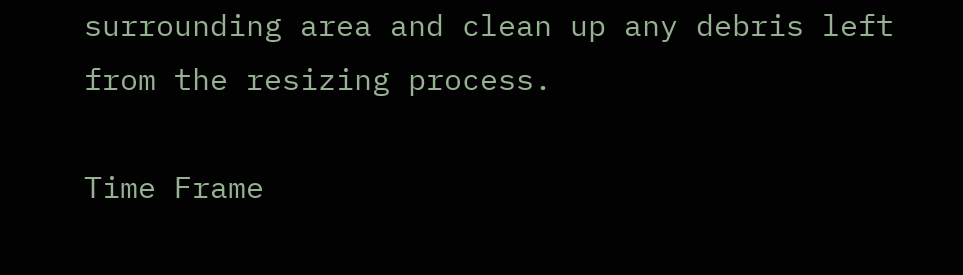surrounding area and clean up any debris left from the resizing process.

Time Frame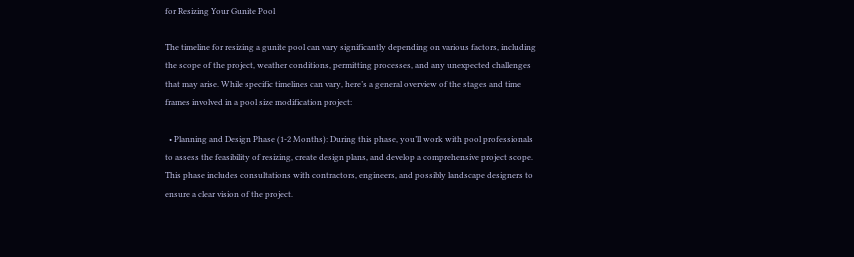for Resizing Your Gunite Pool

The timeline for resizing a gunite pool can vary significantly depending on various factors, including the scope of the project, weather conditions, permitting processes, and any unexpected challenges that may arise. While specific timelines can vary, here’s a general overview of the stages and time frames involved in a pool size modification project:

  • Planning and Design Phase (1-2 Months): During this phase, you’ll work with pool professionals to assess the feasibility of resizing, create design plans, and develop a comprehensive project scope. This phase includes consultations with contractors, engineers, and possibly landscape designers to ensure a clear vision of the project.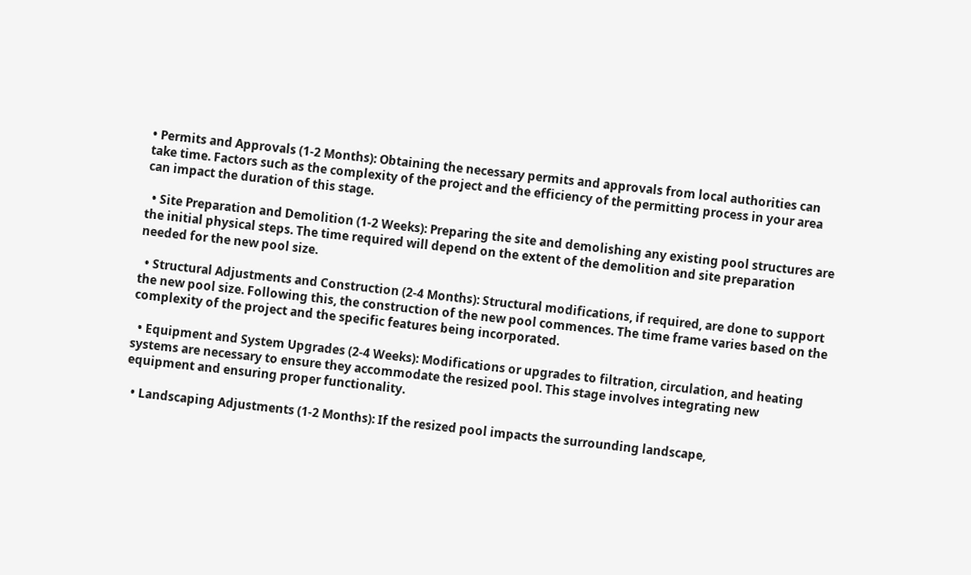• Permits and Approvals (1-2 Months): Obtaining the necessary permits and approvals from local authorities can take time. Factors such as the complexity of the project and the efficiency of the permitting process in your area can impact the duration of this stage.

  • Site Preparation and Demolition (1-2 Weeks): Preparing the site and demolishing any existing pool structures are the initial physical steps. The time required will depend on the extent of the demolition and site preparation needed for the new pool size.

  • Structural Adjustments and Construction (2-4 Months): Structural modifications, if required, are done to support the new pool size. Following this, the construction of the new pool commences. The time frame varies based on the complexity of the project and the specific features being incorporated.

  • Equipment and System Upgrades (2-4 Weeks): Modifications or upgrades to filtration, circulation, and heating systems are necessary to ensure they accommodate the resized pool. This stage involves integrating new equipment and ensuring proper functionality.

  • Landscaping Adjustments (1-2 Months): If the resized pool impacts the surrounding landscape,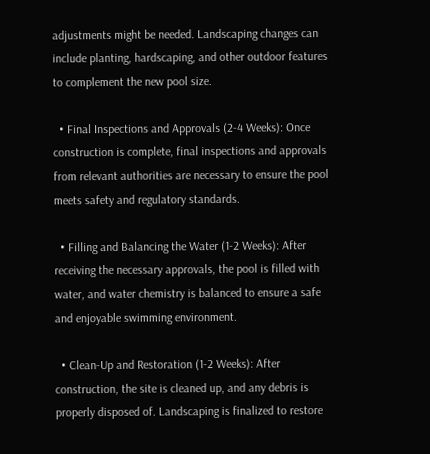adjustments might be needed. Landscaping changes can include planting, hardscaping, and other outdoor features to complement the new pool size.

  • Final Inspections and Approvals (2-4 Weeks): Once construction is complete, final inspections and approvals from relevant authorities are necessary to ensure the pool meets safety and regulatory standards.

  • Filling and Balancing the Water (1-2 Weeks): After receiving the necessary approvals, the pool is filled with water, and water chemistry is balanced to ensure a safe and enjoyable swimming environment.

  • Clean-Up and Restoration (1-2 Weeks): After construction, the site is cleaned up, and any debris is properly disposed of. Landscaping is finalized to restore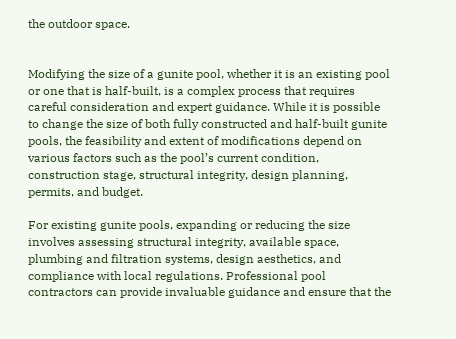the outdoor space.


Modifying the size of a gunite pool, whether it is an existing pool or one that is half-built, is a complex process that requires careful consideration and expert guidance. While it is possible to change the size of both fully constructed and half-built gunite pools, the feasibility and extent of modifications depend on various factors such as the pool’s current condition, construction stage, structural integrity, design planning, permits, and budget.

For existing gunite pools, expanding or reducing the size involves assessing structural integrity, available space, plumbing and filtration systems, design aesthetics, and compliance with local regulations. Professional pool contractors can provide invaluable guidance and ensure that the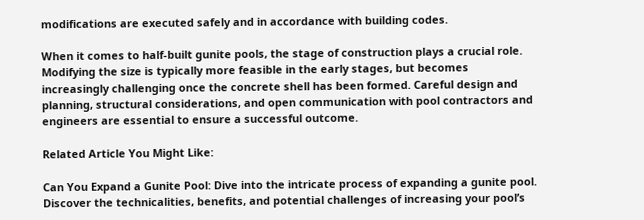modifications are executed safely and in accordance with building codes.

When it comes to half-built gunite pools, the stage of construction plays a crucial role. Modifying the size is typically more feasible in the early stages, but becomes increasingly challenging once the concrete shell has been formed. Careful design and planning, structural considerations, and open communication with pool contractors and engineers are essential to ensure a successful outcome.

Related Article You Might Like:

Can You Expand a Gunite Pool: Dive into the intricate process of expanding a gunite pool. Discover the technicalities, benefits, and potential challenges of increasing your pool’s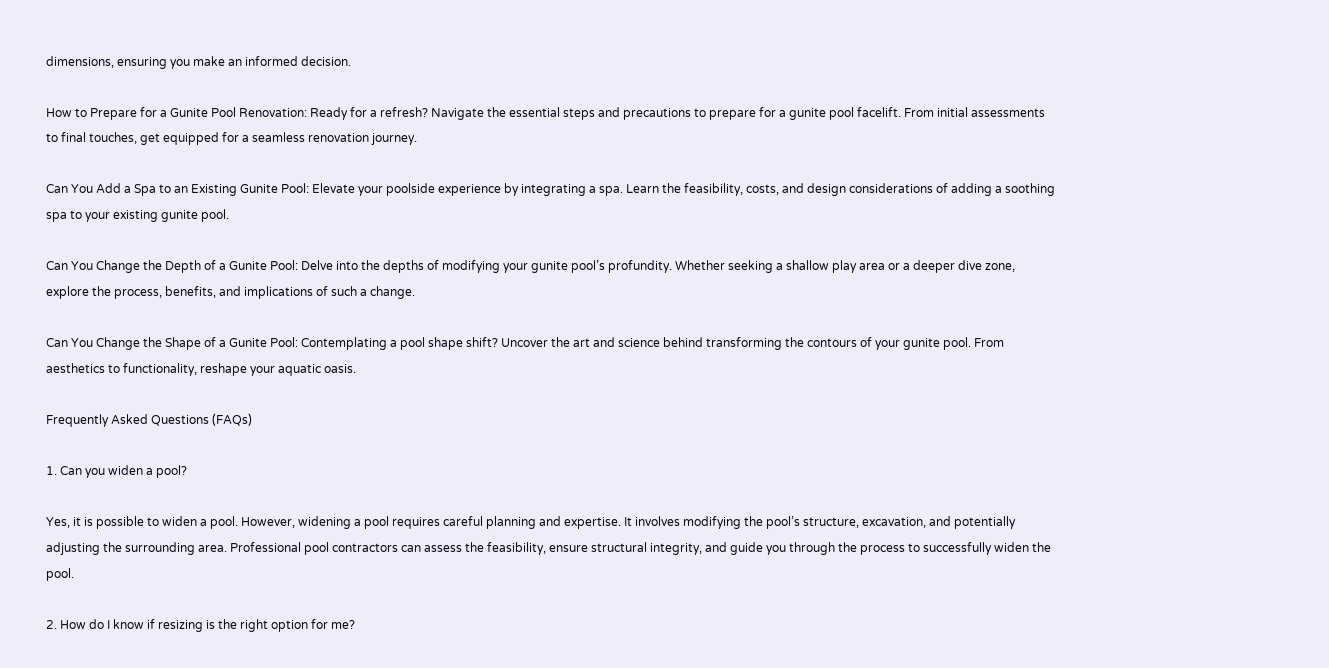dimensions, ensuring you make an informed decision.

How to Prepare for a Gunite Pool Renovation: Ready for a refresh? Navigate the essential steps and precautions to prepare for a gunite pool facelift. From initial assessments to final touches, get equipped for a seamless renovation journey.

Can You Add a Spa to an Existing Gunite Pool: Elevate your poolside experience by integrating a spa. Learn the feasibility, costs, and design considerations of adding a soothing spa to your existing gunite pool.

Can You Change the Depth of a Gunite Pool: Delve into the depths of modifying your gunite pool’s profundity. Whether seeking a shallow play area or a deeper dive zone, explore the process, benefits, and implications of such a change.

Can You Change the Shape of a Gunite Pool: Contemplating a pool shape shift? Uncover the art and science behind transforming the contours of your gunite pool. From aesthetics to functionality, reshape your aquatic oasis.

Frequently Asked Questions (FAQs)

1. Can you widen a pool?

Yes, it is possible to widen a pool. However, widening a pool requires careful planning and expertise. It involves modifying the pool’s structure, excavation, and potentially adjusting the surrounding area. Professional pool contractors can assess the feasibility, ensure structural integrity, and guide you through the process to successfully widen the pool.

2. How do I know if resizing is the right option for me?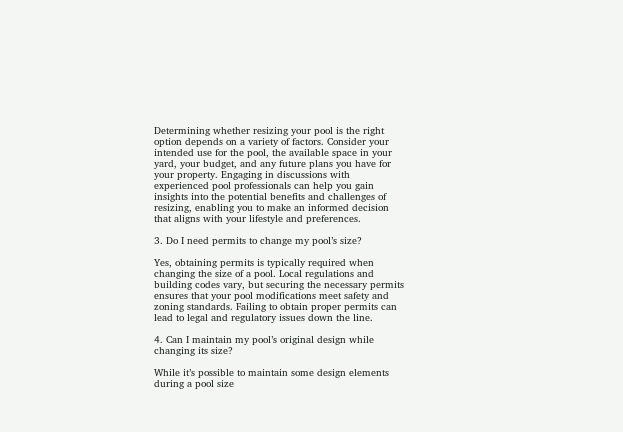Determining whether resizing your pool is the right option depends on a variety of factors. Consider your intended use for the pool, the available space in your yard, your budget, and any future plans you have for your property. Engaging in discussions with experienced pool professionals can help you gain insights into the potential benefits and challenges of resizing, enabling you to make an informed decision that aligns with your lifestyle and preferences.

3. Do I need permits to change my pool’s size?

Yes, obtaining permits is typically required when changing the size of a pool. Local regulations and building codes vary, but securing the necessary permits ensures that your pool modifications meet safety and zoning standards. Failing to obtain proper permits can lead to legal and regulatory issues down the line.

4. Can I maintain my pool’s original design while changing its size?

While it’s possible to maintain some design elements during a pool size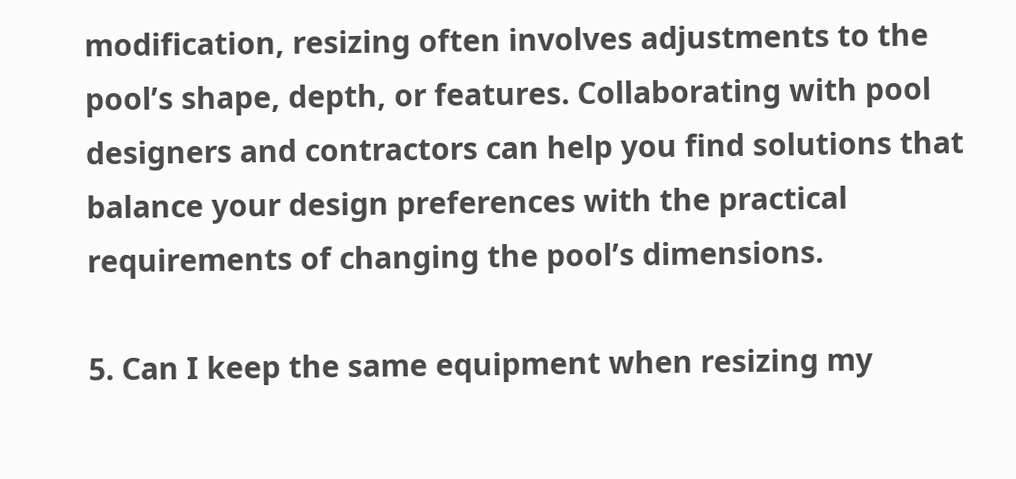modification, resizing often involves adjustments to the pool’s shape, depth, or features. Collaborating with pool designers and contractors can help you find solutions that balance your design preferences with the practical requirements of changing the pool’s dimensions.

5. Can I keep the same equipment when resizing my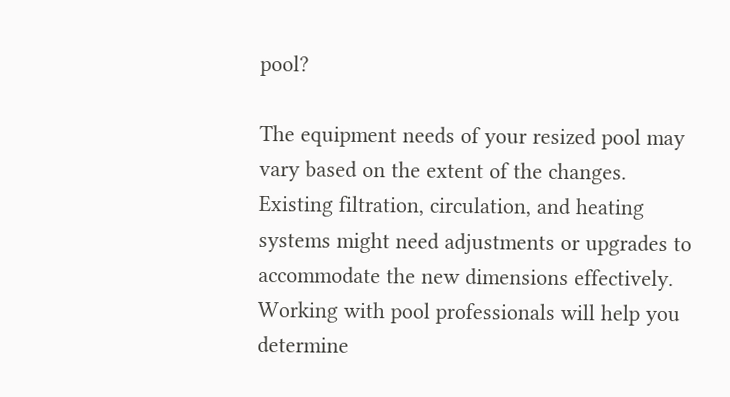pool?

The equipment needs of your resized pool may vary based on the extent of the changes. Existing filtration, circulation, and heating systems might need adjustments or upgrades to accommodate the new dimensions effectively. Working with pool professionals will help you determine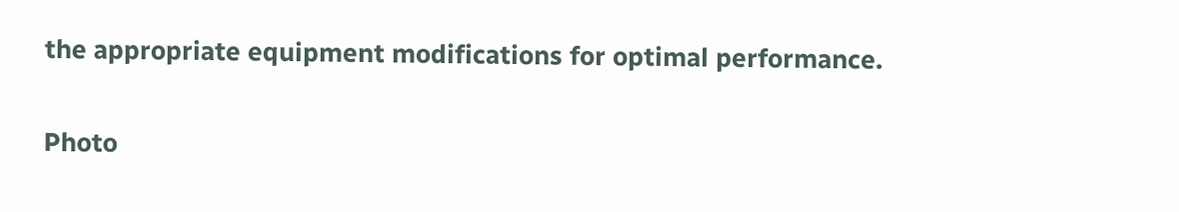the appropriate equipment modifications for optimal performance.

Photo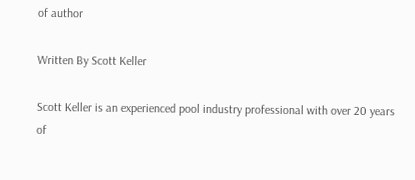of author

Written By Scott Keller

Scott Keller is an experienced pool industry professional with over 20 years of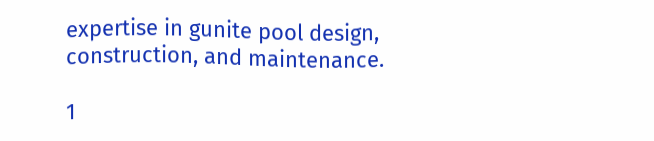expertise in gunite pool design, construction, and maintenance.

1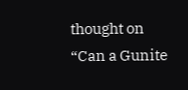thought on “Can a Gunite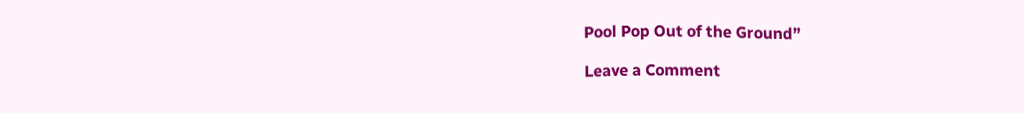Pool Pop Out of the Ground”

Leave a Comment